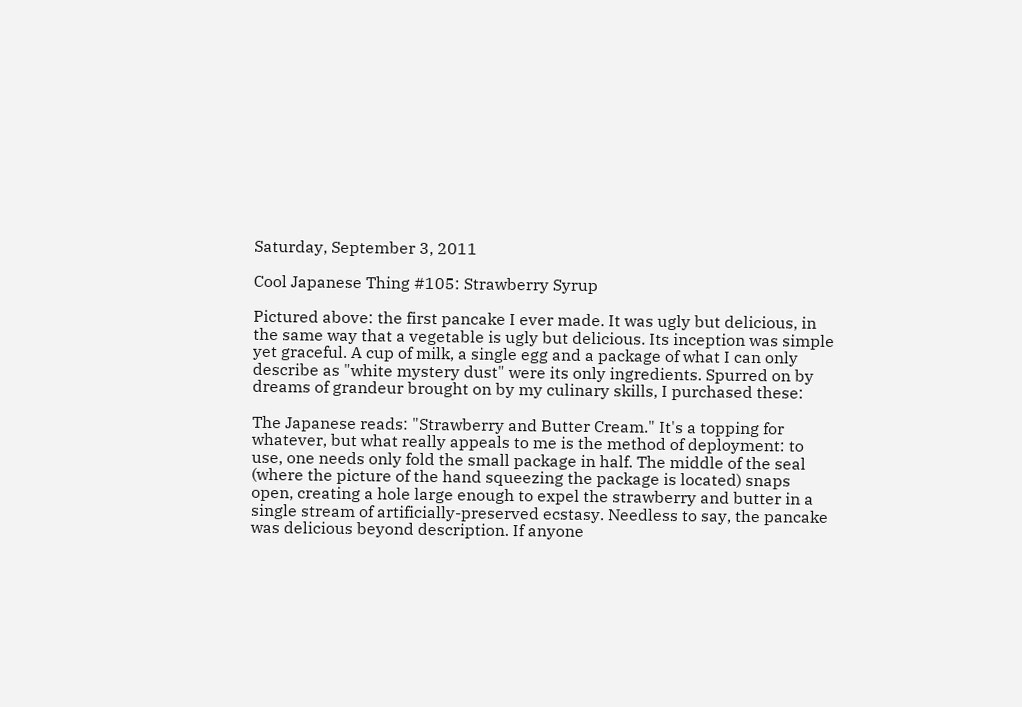Saturday, September 3, 2011

Cool Japanese Thing #105: Strawberry Syrup

Pictured above: the first pancake I ever made. It was ugly but delicious, in the same way that a vegetable is ugly but delicious. Its inception was simple yet graceful. A cup of milk, a single egg and a package of what I can only describe as "white mystery dust" were its only ingredients. Spurred on by dreams of grandeur brought on by my culinary skills, I purchased these:

The Japanese reads: "Strawberry and Butter Cream." It's a topping for whatever, but what really appeals to me is the method of deployment: to use, one needs only fold the small package in half. The middle of the seal (where the picture of the hand squeezing the package is located) snaps open, creating a hole large enough to expel the strawberry and butter in a single stream of artificially-preserved ecstasy. Needless to say, the pancake was delicious beyond description. If anyone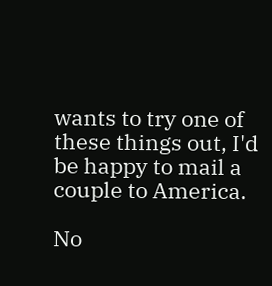wants to try one of these things out, I'd be happy to mail a couple to America.

No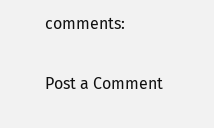comments:

Post a Comment